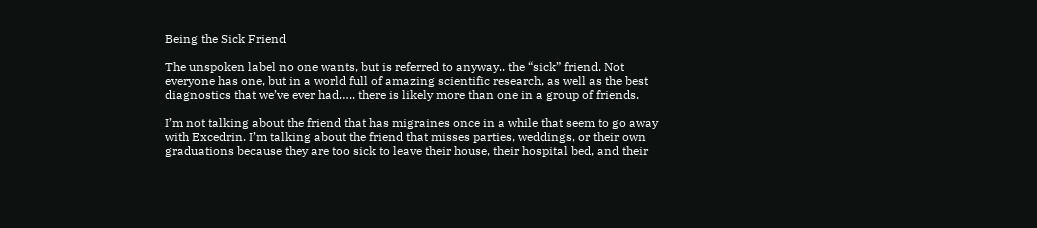Being the Sick Friend

The unspoken label no one wants, but is referred to anyway.. the “sick” friend. Not everyone has one, but in a world full of amazing scientific research, as well as the best diagnostics that we’ve ever had….. there is likely more than one in a group of friends.

I’m not talking about the friend that has migraines once in a while that seem to go away with Excedrin. I’m talking about the friend that misses parties, weddings, or their own graduations because they are too sick to leave their house, their hospital bed, and their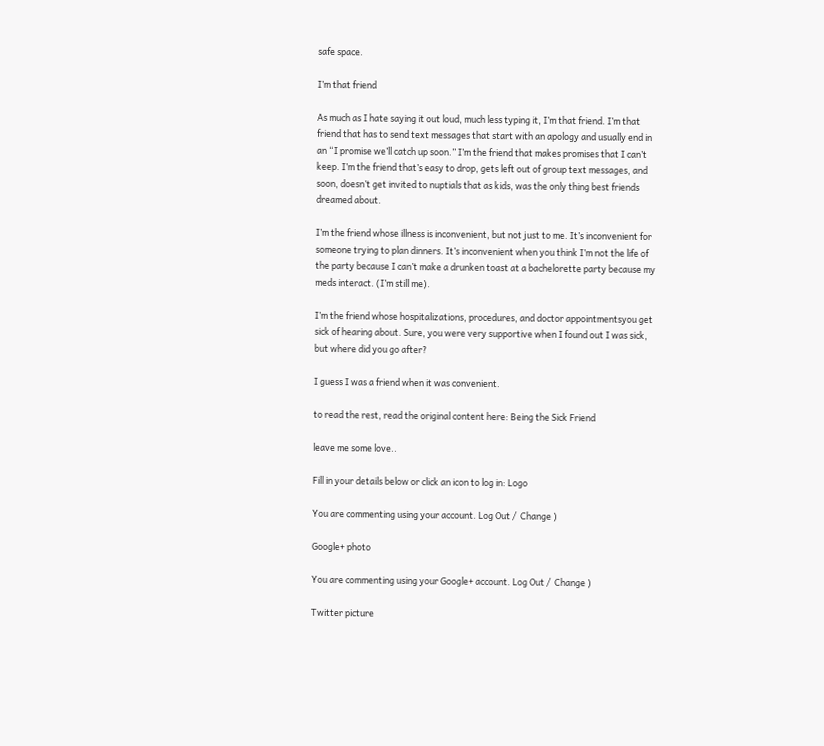safe space.

I’m that friend

As much as I hate saying it out loud, much less typing it, I’m that friend. I’m that friend that has to send text messages that start with an apology and usually end in an “I promise we’ll catch up soon.” I’m the friend that makes promises that I can’t keep. I’m the friend that’s easy to drop, gets left out of group text messages, and soon, doesn’t get invited to nuptials that as kids, was the only thing best friends dreamed about.

I’m the friend whose illness is inconvenient, but not just to me. It’s inconvenient for someone trying to plan dinners. It’s inconvenient when you think I’m not the life of the party because I can’t make a drunken toast at a bachelorette party because my meds interact. (I’m still me).

I’m the friend whose hospitalizations, procedures, and doctor appointmentsyou get sick of hearing about. Sure, you were very supportive when I found out I was sick, but where did you go after?

I guess I was a friend when it was convenient.

to read the rest, read the original content here: Being the Sick Friend

leave me some love..

Fill in your details below or click an icon to log in: Logo

You are commenting using your account. Log Out /  Change )

Google+ photo

You are commenting using your Google+ account. Log Out /  Change )

Twitter picture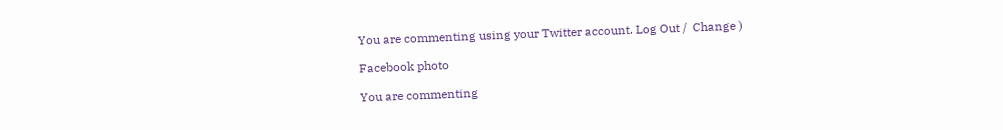You are commenting using your Twitter account. Log Out /  Change )

Facebook photo

You are commenting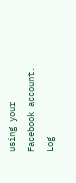using your Facebook account. Log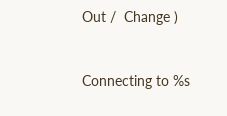Out /  Change )


Connecting to %s